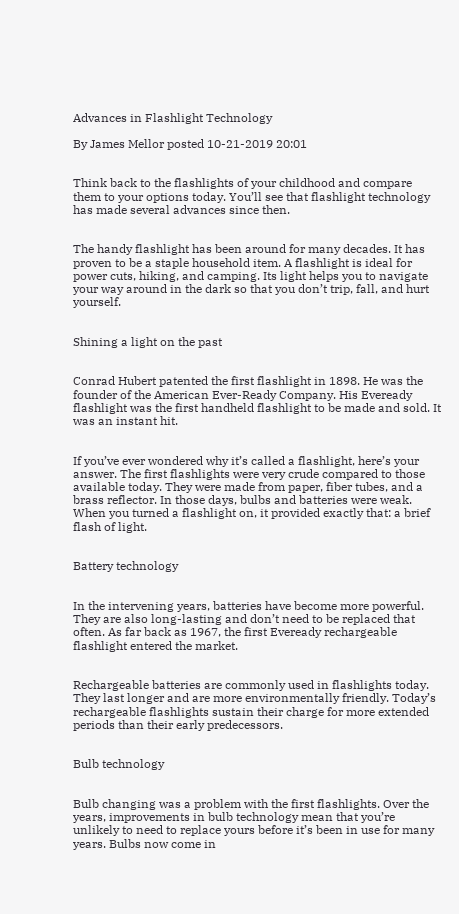Advances in Flashlight Technology

By James Mellor posted 10-21-2019 20:01


Think back to the flashlights of your childhood and compare them to your options today. You’ll see that flashlight technology has made several advances since then.


The handy flashlight has been around for many decades. It has proven to be a staple household item. A flashlight is ideal for power cuts, hiking, and camping. Its light helps you to navigate your way around in the dark so that you don’t trip, fall, and hurt yourself.


Shining a light on the past


Conrad Hubert patented the first flashlight in 1898. He was the founder of the American Ever-Ready Company. His Eveready flashlight was the first handheld flashlight to be made and sold. It was an instant hit.


If you’ve ever wondered why it’s called a flashlight, here’s your answer. The first flashlights were very crude compared to those available today. They were made from paper, fiber tubes, and a brass reflector. In those days, bulbs and batteries were weak. When you turned a flashlight on, it provided exactly that: a brief flash of light.


Battery technology


In the intervening years, batteries have become more powerful. They are also long-lasting and don’t need to be replaced that often. As far back as 1967, the first Eveready rechargeable flashlight entered the market.


Rechargeable batteries are commonly used in flashlights today. They last longer and are more environmentally friendly. Today’s rechargeable flashlights sustain their charge for more extended periods than their early predecessors.


Bulb technology


Bulb changing was a problem with the first flashlights. Over the years, improvements in bulb technology mean that you’re unlikely to need to replace yours before it’s been in use for many years. Bulbs now come in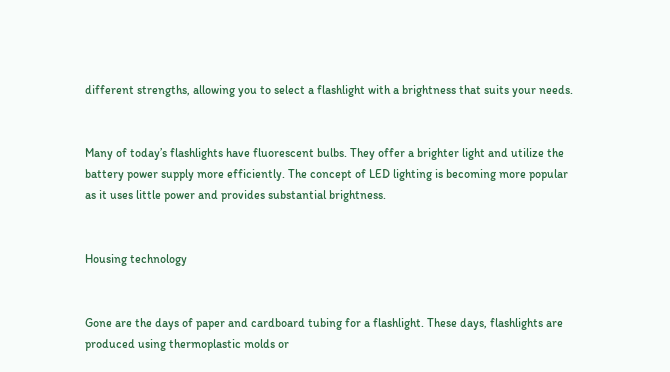different strengths, allowing you to select a flashlight with a brightness that suits your needs.


Many of today’s flashlights have fluorescent bulbs. They offer a brighter light and utilize the battery power supply more efficiently. The concept of LED lighting is becoming more popular as it uses little power and provides substantial brightness.


Housing technology


Gone are the days of paper and cardboard tubing for a flashlight. These days, flashlights are produced using thermoplastic molds or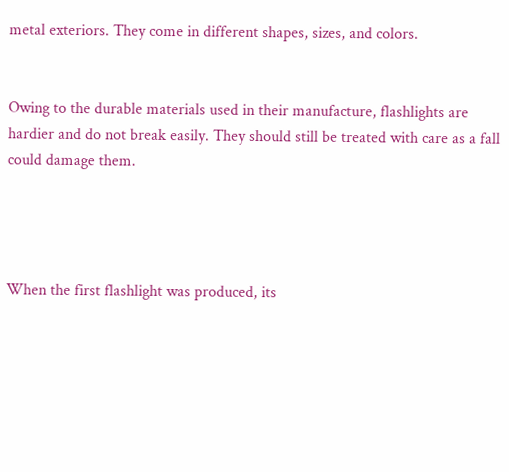metal exteriors. They come in different shapes, sizes, and colors.


Owing to the durable materials used in their manufacture, flashlights are hardier and do not break easily. They should still be treated with care as a fall could damage them.




When the first flashlight was produced, its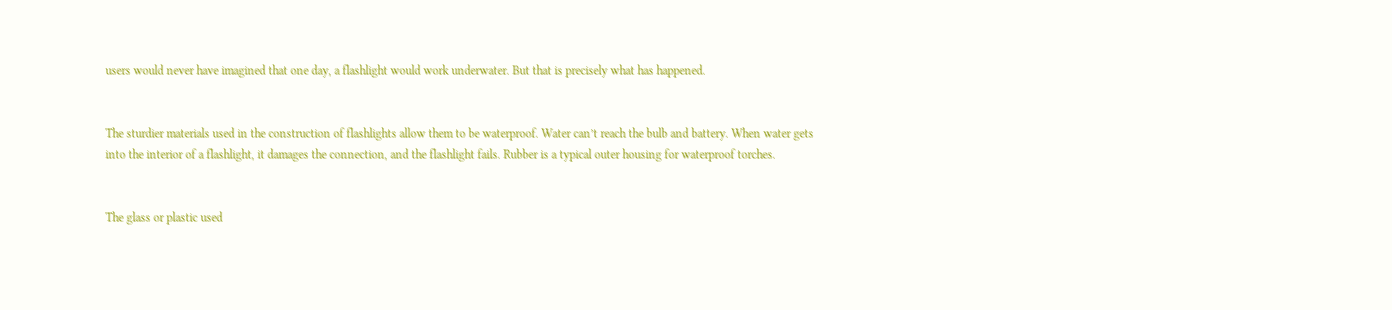users would never have imagined that one day, a flashlight would work underwater. But that is precisely what has happened.


The sturdier materials used in the construction of flashlights allow them to be waterproof. Water can’t reach the bulb and battery. When water gets into the interior of a flashlight, it damages the connection, and the flashlight fails. Rubber is a typical outer housing for waterproof torches.


The glass or plastic used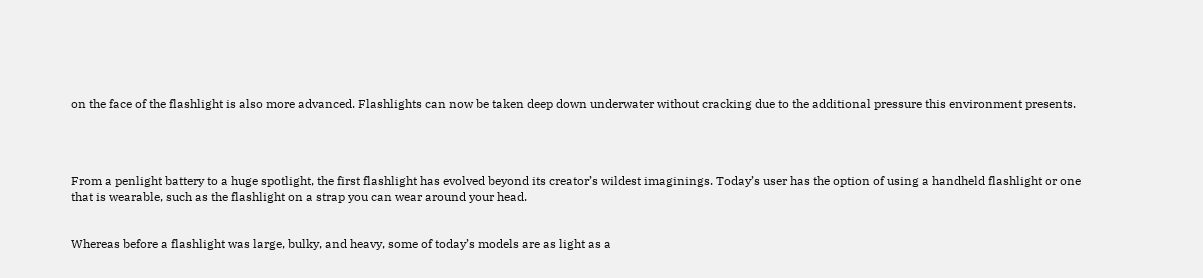on the face of the flashlight is also more advanced. Flashlights can now be taken deep down underwater without cracking due to the additional pressure this environment presents.




From a penlight battery to a huge spotlight, the first flashlight has evolved beyond its creator’s wildest imaginings. Today’s user has the option of using a handheld flashlight or one that is wearable, such as the flashlight on a strap you can wear around your head.


Whereas before a flashlight was large, bulky, and heavy, some of today’s models are as light as a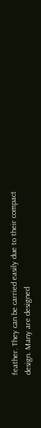feather. They can be carried easily due to their compact design. Many are designed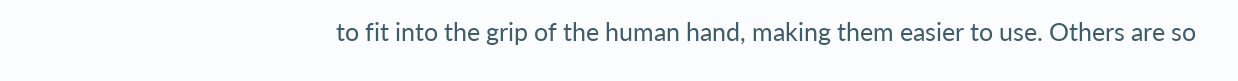to fit into the grip of the human hand, making them easier to use. Others are so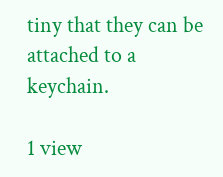tiny that they can be attached to a keychain.

1 view